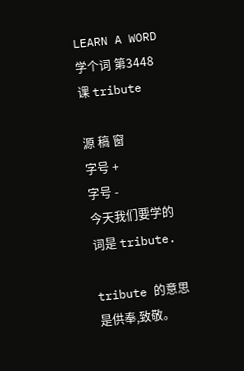LEARN A WORD 学个词 第3448课 tribute

源 稿 窗
字号 +
字号 -
今天我们要学的词是 tribute.

tribute 的意思是供奉,致敬。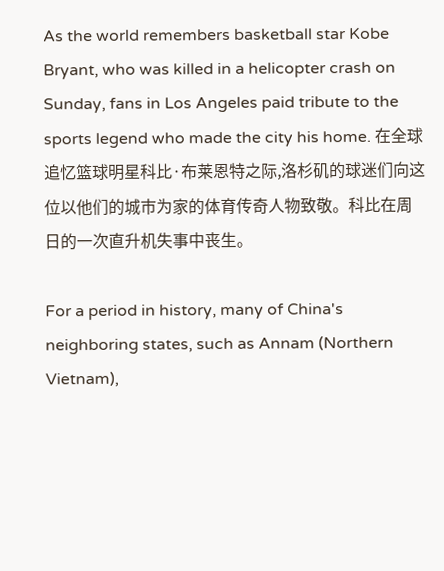As the world remembers basketball star Kobe Bryant, who was killed in a helicopter crash on Sunday, fans in Los Angeles paid tribute to the sports legend who made the city his home. 在全球追忆篮球明星科比·布莱恩特之际,洛杉矶的球迷们向这位以他们的城市为家的体育传奇人物致敬。科比在周日的一次直升机失事中丧生。

For a period in history, many of China's neighboring states, such as Annam (Northern Vietnam),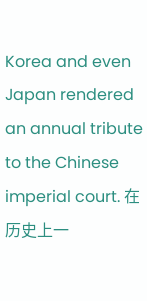Korea and even Japan rendered an annual tribute to the Chinese imperial court. 在历史上一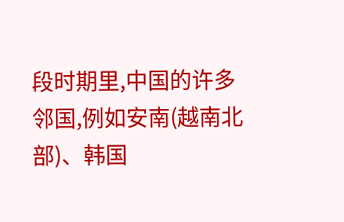段时期里,中国的许多邻国,例如安南(越南北部)、韩国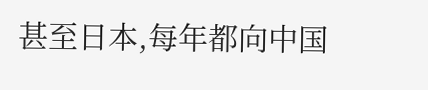甚至日本,每年都向中国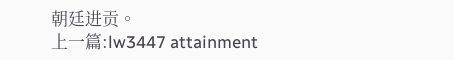朝廷进贡。
上一篇:lw3447 attainment